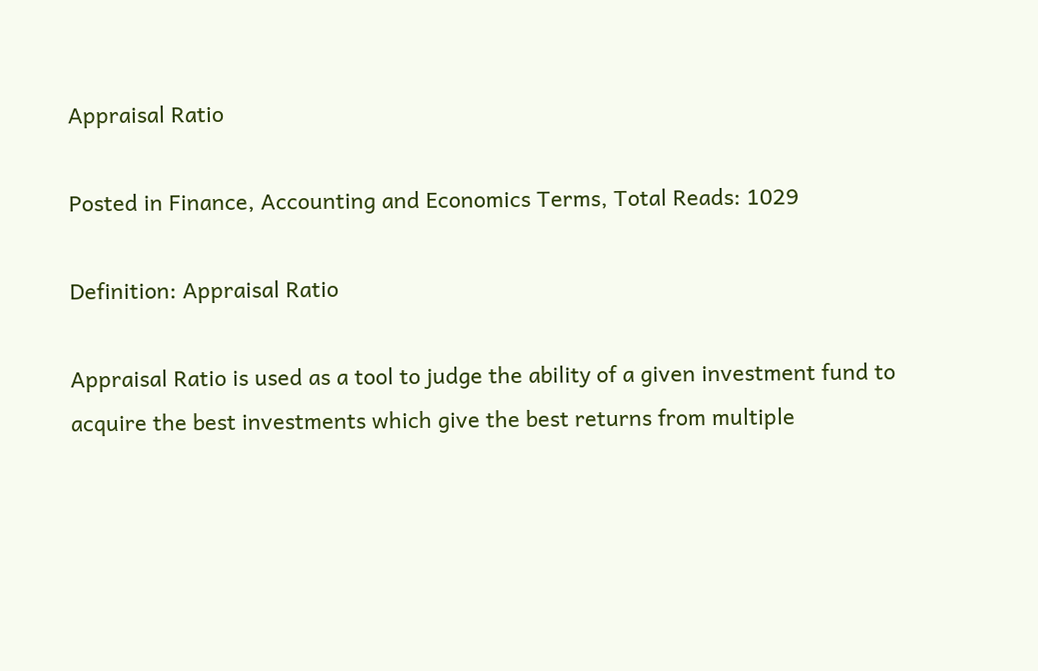Appraisal Ratio

Posted in Finance, Accounting and Economics Terms, Total Reads: 1029

Definition: Appraisal Ratio

Appraisal Ratio is used as a tool to judge the ability of a given investment fund to acquire the best investments which give the best returns from multiple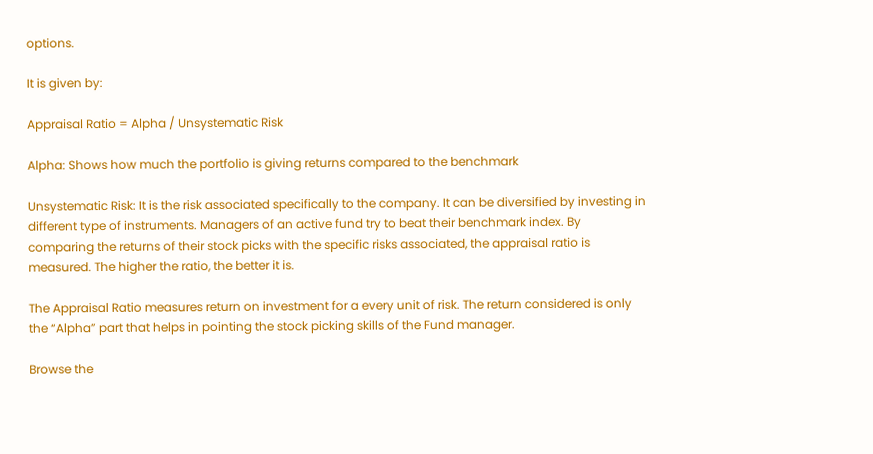options.

It is given by:

Appraisal Ratio = Alpha / Unsystematic Risk

Alpha: Shows how much the portfolio is giving returns compared to the benchmark

Unsystematic Risk: It is the risk associated specifically to the company. It can be diversified by investing in different type of instruments. Managers of an active fund try to beat their benchmark index. By comparing the returns of their stock picks with the specific risks associated, the appraisal ratio is measured. The higher the ratio, the better it is.

The Appraisal Ratio measures return on investment for a every unit of risk. The return considered is only the “Alpha” part that helps in pointing the stock picking skills of the Fund manager.

Browse the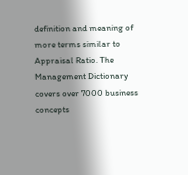definition and meaning of more terms similar to Appraisal Ratio. The Management Dictionary covers over 7000 business concepts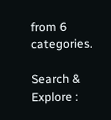from 6 categories.

Search & Explore :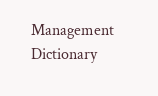Management Dictionary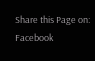Share this Page on:
Facebook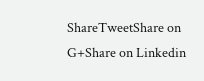ShareTweetShare on G+Share on Linkedin